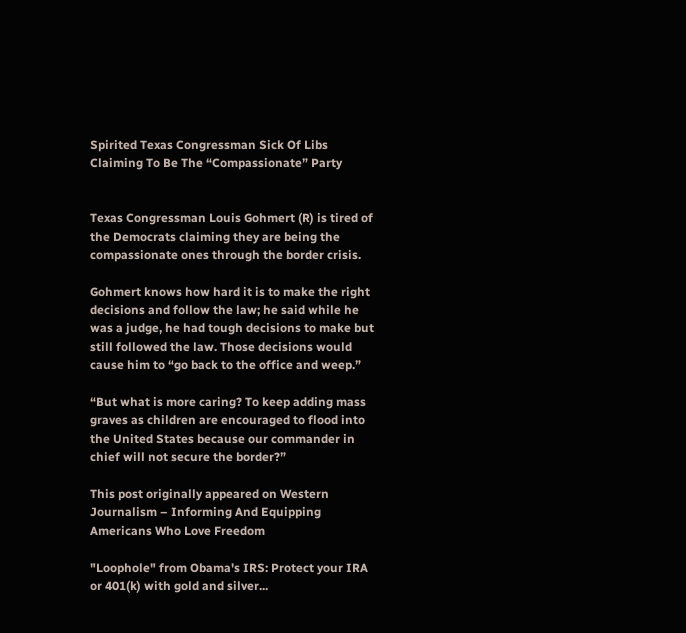Spirited Texas Congressman Sick Of Libs Claiming To Be The “Compassionate” Party


Texas Congressman Louis Gohmert (R) is tired of the Democrats claiming they are being the compassionate ones through the border crisis.

Gohmert knows how hard it is to make the right decisions and follow the law; he said while he was a judge, he had tough decisions to make but still followed the law. Those decisions would cause him to “go back to the office and weep.”

“But what is more caring? To keep adding mass graves as children are encouraged to flood into the United States because our commander in chief will not secure the border?”

This post originally appeared on Western Journalism – Informing And Equipping Americans Who Love Freedom

"Loophole" from Obama's IRS: Protect your IRA or 401(k) with gold and silver...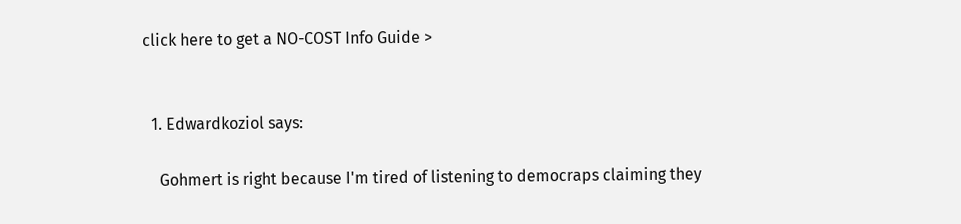click here to get a NO-COST Info Guide >


  1. Edwardkoziol says:

    Gohmert is right because I'm tired of listening to democraps claiming they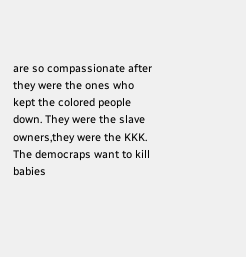are so compassionate after they were the ones who kept the colored people down. They were the slave owners,they were the KKK. The democraps want to kill babies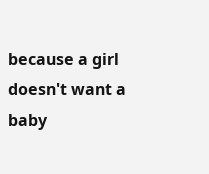because a girl doesn't want a baby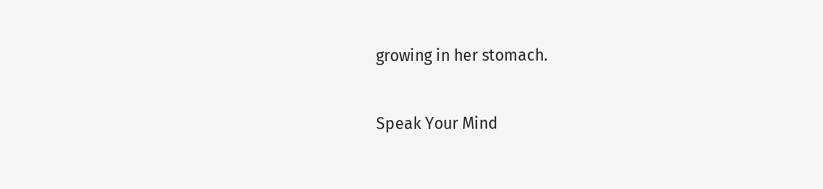growing in her stomach.

Speak Your Mind